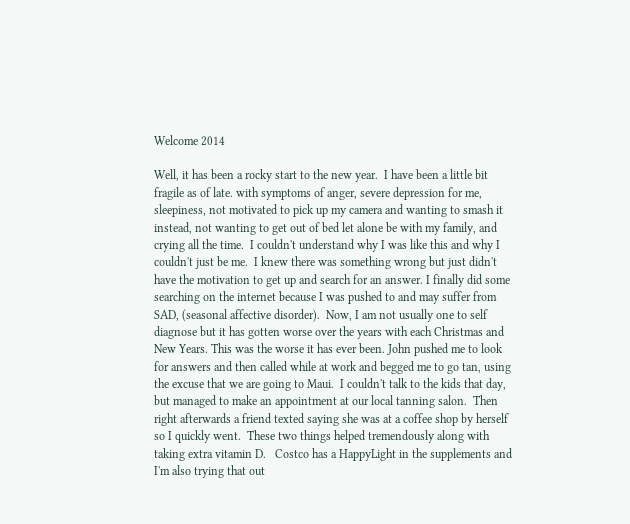Welcome 2014

Well, it has been a rocky start to the new year.  I have been a little bit fragile as of late. with symptoms of anger, severe depression for me, sleepiness, not motivated to pick up my camera and wanting to smash it instead, not wanting to get out of bed let alone be with my family, and crying all the time.  I couldn't understand why I was like this and why I couldn't just be me.  I knew there was something wrong but just didn't have the motivation to get up and search for an answer. I finally did some searching on the internet because I was pushed to and may suffer from SAD, (seasonal affective disorder).  Now, I am not usually one to self diagnose but it has gotten worse over the years with each Christmas and New Years. This was the worse it has ever been. John pushed me to look for answers and then called while at work and begged me to go tan, using the excuse that we are going to Maui.  I couldn't talk to the kids that day, but managed to make an appointment at our local tanning salon.  Then right afterwards a friend texted saying she was at a coffee shop by herself so I quickly went.  These two things helped tremendously along with taking extra vitamin D.   Costco has a HappyLight in the supplements and I'm also trying that out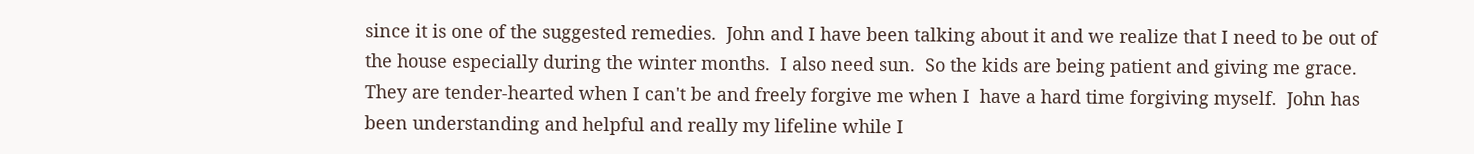since it is one of the suggested remedies.  John and I have been talking about it and we realize that I need to be out of the house especially during the winter months.  I also need sun.  So the kids are being patient and giving me grace.  They are tender-hearted when I can't be and freely forgive me when I  have a hard time forgiving myself.  John has been understanding and helpful and really my lifeline while I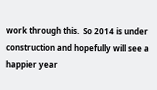work through this.  So 2014 is under construction and hopefully will see a happier year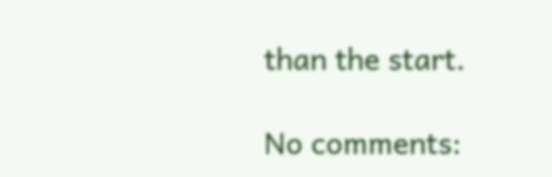than the start.

No comments: